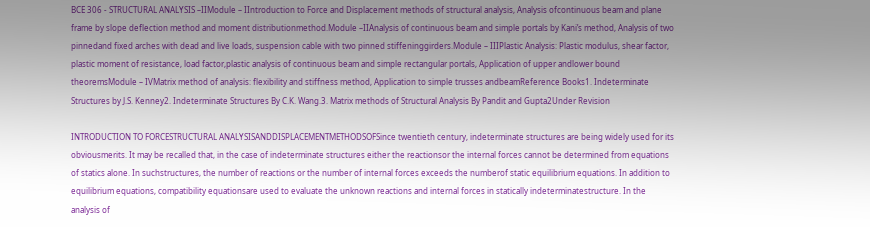BCE 306 - STRUCTURAL ANALYSIS –IIModule – IIntroduction to Force and Displacement methods of structural analysis, Analysis ofcontinuous beam and plane frame by slope deflection method and moment distributionmethod.Module –IIAnalysis of continuous beam and simple portals by Kani’s method, Analysis of two pinnedand fixed arches with dead and live loads, suspension cable with two pinned stiffeninggirders.Module – IIIPlastic Analysis: Plastic modulus, shear factor, plastic moment of resistance, load factor,plastic analysis of continuous beam and simple rectangular portals, Application of upper andlower bound theoremsModule – IVMatrix method of analysis: flexibility and stiffness method, Application to simple trusses andbeamReference Books1. Indeterminate Structures by J.S. Kenney2. Indeterminate Structures By C.K. Wang.3. Matrix methods of Structural Analysis By Pandit and Gupta2Under Revision

INTRODUCTION TO FORCESTRUCTURAL ANALYSISANDDISPLACEMENTMETHODSOFSince twentieth century, indeterminate structures are being widely used for its obviousmerits. It may be recalled that, in the case of indeterminate structures either the reactionsor the internal forces cannot be determined from equations of statics alone. In suchstructures, the number of reactions or the number of internal forces exceeds the numberof static equilibrium equations. In addition to equilibrium equations, compatibility equationsare used to evaluate the unknown reactions and internal forces in statically indeterminatestructure. In the analysis of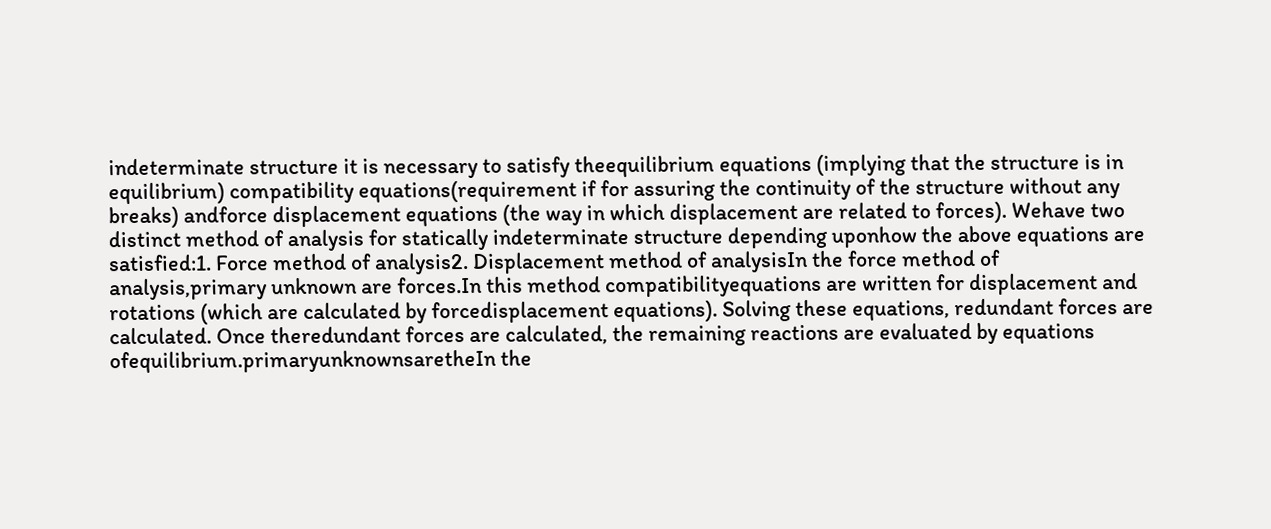indeterminate structure it is necessary to satisfy theequilibrium equations (implying that the structure is in equilibrium) compatibility equations(requirement if for assuring the continuity of the structure without any breaks) andforce displacement equations (the way in which displacement are related to forces). Wehave two distinct method of analysis for statically indeterminate structure depending uponhow the above equations are satisfied:1. Force method of analysis2. Displacement method of analysisIn the force method of analysis,primary unknown are forces.In this method compatibilityequations are written for displacement and rotations (which are calculated by forcedisplacement equations). Solving these equations, redundant forces are calculated. Once theredundant forces are calculated, the remaining reactions are evaluated by equations ofequilibrium.primaryunknownsaretheIn the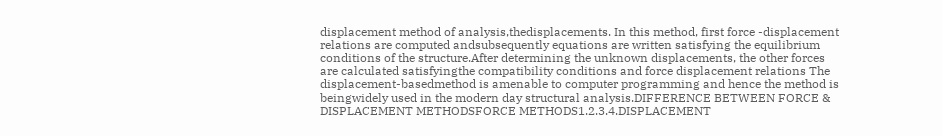displacement method of analysis,thedisplacements. In this method, first force -displacement relations are computed andsubsequently equations are written satisfying the equilibrium conditions of the structure.After determining the unknown displacements, the other forces are calculated satisfyingthe compatibility conditions and force displacement relations The displacement-basedmethod is amenable to computer programming and hence the method is beingwidely used in the modern day structural analysis.DIFFERENCE BETWEEN FORCE & DISPLACEMENT METHODSFORCE METHODS1.2.3.4.DISPLACEMENT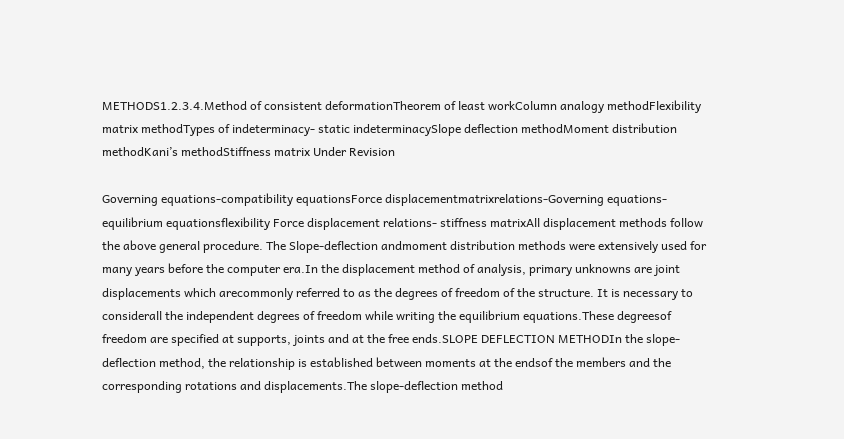METHODS1.2.3.4.Method of consistent deformationTheorem of least workColumn analogy methodFlexibility matrix methodTypes of indeterminacy- static indeterminacySlope deflection methodMoment distribution methodKani’s methodStiffness matrix Under Revision

Governing equations-compatibility equationsForce displacementmatrixrelations-Governing equations-equilibrium equationsflexibility Force displacement relations- stiffness matrixAll displacement methods follow the above general procedure. The Slope-deflection andmoment distribution methods were extensively used for many years before the computer era.In the displacement method of analysis, primary unknowns are joint displacements which arecommonly referred to as the degrees of freedom of the structure. It is necessary to considerall the independent degrees of freedom while writing the equilibrium equations.These degreesof freedom are specified at supports, joints and at the free ends.SLOPE DEFLECTION METHODIn the slope-deflection method, the relationship is established between moments at the endsof the members and the corresponding rotations and displacements.The slope-deflection method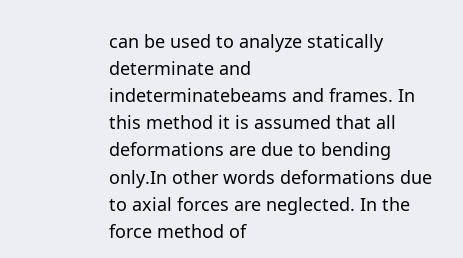can be used to analyze statically determinate and indeterminatebeams and frames. In this method it is assumed that all deformations are due to bending only.In other words deformations due to axial forces are neglected. In the force method of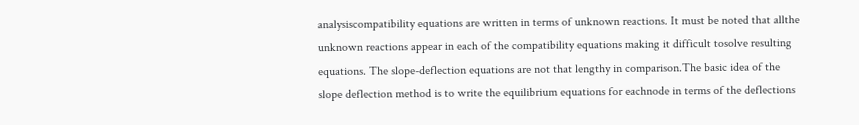analysiscompatibility equations are written in terms of unknown reactions. It must be noted that allthe unknown reactions appear in each of the compatibility equations making it difficult tosolve resulting equations. The slope-deflection equations are not that lengthy in comparison.The basic idea of the slope deflection method is to write the equilibrium equations for eachnode in terms of the deflections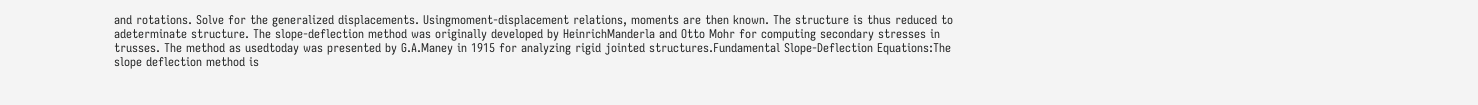and rotations. Solve for the generalized displacements. Usingmoment-displacement relations, moments are then known. The structure is thus reduced to adeterminate structure. The slope-deflection method was originally developed by HeinrichManderla and Otto Mohr for computing secondary stresses in trusses. The method as usedtoday was presented by G.A.Maney in 1915 for analyzing rigid jointed structures.Fundamental Slope-Deflection Equations:The slope deflection method is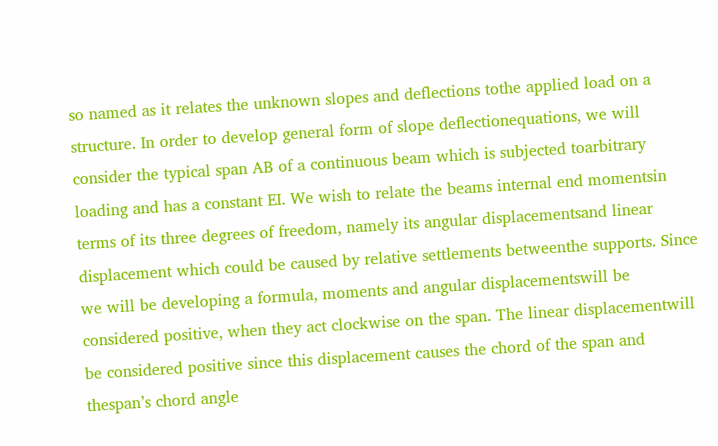so named as it relates the unknown slopes and deflections tothe applied load on a structure. In order to develop general form of slope deflectionequations, we will consider the typical span AB of a continuous beam which is subjected toarbitrary loading and has a constant EI. We wish to relate the beams internal end momentsin terms of its three degrees of freedom, namely its angular displacementsand linear displacement which could be caused by relative settlements betweenthe supports. Since we will be developing a formula, moments and angular displacementswill be considered positive, when they act clockwise on the span. The linear displacementwill be considered positive since this displacement causes the chord of the span and thespan’s chord angle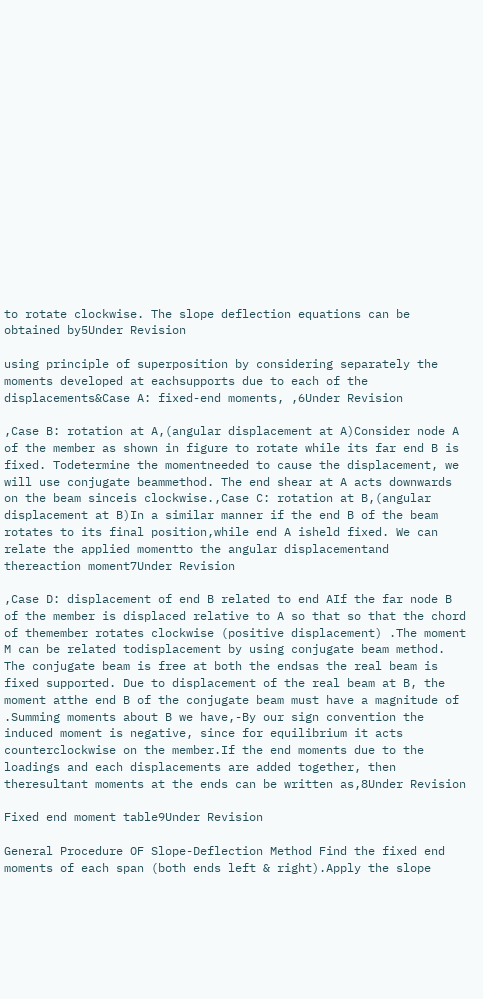to rotate clockwise. The slope deflection equations can be obtained by5Under Revision

using principle of superposition by considering separately the moments developed at eachsupports due to each of the displacements&Case A: fixed-end moments, ,6Under Revision

,Case B: rotation at A,(angular displacement at A)Consider node A of the member as shown in figure to rotate while its far end B is fixed. Todetermine the momentneeded to cause the displacement, we will use conjugate beammethod. The end shear at A acts downwards on the beam sinceis clockwise.,Case C: rotation at B,(angular displacement at B)In a similar manner if the end B of the beam rotates to its final position,while end A isheld fixed. We can relate the applied momentto the angular displacementand thereaction moment7Under Revision

,Case D: displacement of end B related to end AIf the far node B of the member is displaced relative to A so that so that the chord of themember rotates clockwise (positive displacement) .The moment M can be related todisplacement by using conjugate beam method. The conjugate beam is free at both the endsas the real beam is fixed supported. Due to displacement of the real beam at B, the moment atthe end B of the conjugate beam must have a magnitude of .Summing moments about B we have,-By our sign convention the induced moment is negative, since for equilibrium it acts counterclockwise on the member.If the end moments due to the loadings and each displacements are added together, then theresultant moments at the ends can be written as,8Under Revision

Fixed end moment table9Under Revision

General Procedure OF Slope-Deflection Method Find the fixed end moments of each span (both ends left & right).Apply the slope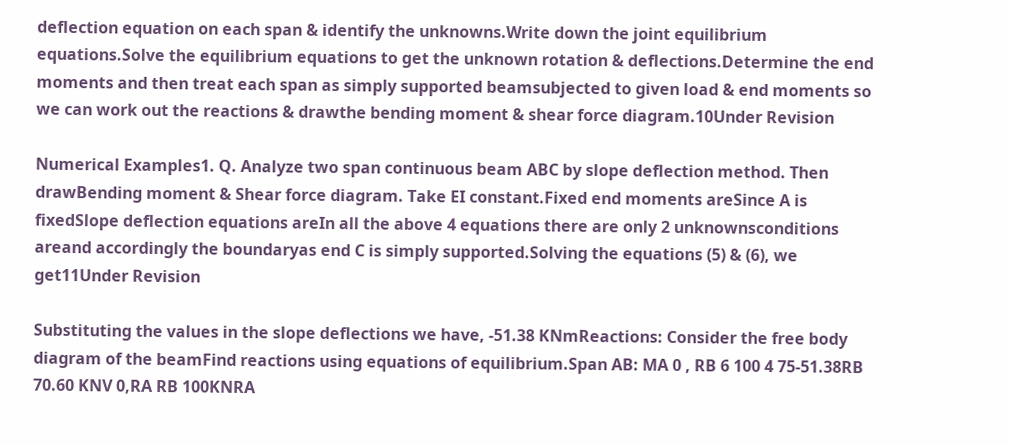deflection equation on each span & identify the unknowns.Write down the joint equilibrium equations.Solve the equilibrium equations to get the unknown rotation & deflections.Determine the end moments and then treat each span as simply supported beamsubjected to given load & end moments so we can work out the reactions & drawthe bending moment & shear force diagram.10Under Revision

Numerical Examples1. Q. Analyze two span continuous beam ABC by slope deflection method. Then drawBending moment & Shear force diagram. Take EI constant.Fixed end moments areSince A is fixedSlope deflection equations areIn all the above 4 equations there are only 2 unknownsconditions areand accordingly the boundaryas end C is simply supported.Solving the equations (5) & (6), we get11Under Revision

Substituting the values in the slope deflections we have, -51.38 KNmReactions: Consider the free body diagram of the beamFind reactions using equations of equilibrium.Span AB: MA 0 , RB 6 100 4 75-51.38RB 70.60 KNV 0,RA RB 100KNRA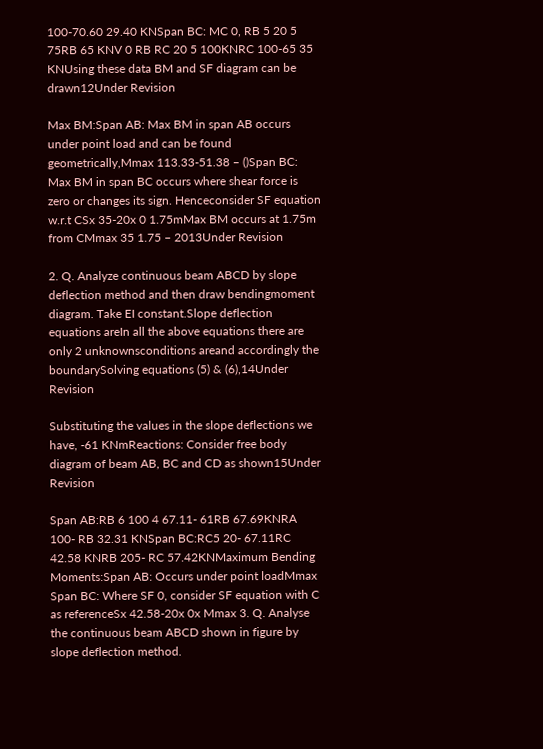100-70.60 29.40 KNSpan BC: MC 0, RB 5 20 5 75RB 65 KNV 0 RB RC 20 5 100KNRC 100-65 35 KNUsing these data BM and SF diagram can be drawn12Under Revision

Max BM:Span AB: Max BM in span AB occurs under point load and can be found geometrically,Mmax 113.33-51.38 – ()Span BC: Max BM in span BC occurs where shear force is zero or changes its sign. Henceconsider SF equation w.r.t CSx 35-20x 0 1.75mMax BM occurs at 1.75m from CMmax 35 1.75 – 2013Under Revision

2. Q. Analyze continuous beam ABCD by slope deflection method and then draw bendingmoment diagram. Take EI constant.Slope deflection equations areIn all the above equations there are only 2 unknownsconditions areand accordingly the boundarySolving equations (5) & (6),14Under Revision

Substituting the values in the slope deflections we have, -61 KNmReactions: Consider free body diagram of beam AB, BC and CD as shown15Under Revision

Span AB:RB 6 100 4 67.11- 61RB 67.69KNRA 100- RB 32.31 KNSpan BC:RC5 20- 67.11RC 42.58 KNRB 205- RC 57.42KNMaximum Bending Moments:Span AB: Occurs under point loadMmax Span BC: Where SF 0, consider SF equation with C as referenceSx 42.58-20x 0x Mmax 3. Q. Analyse the continuous beam ABCD shown in figure by slope deflection method.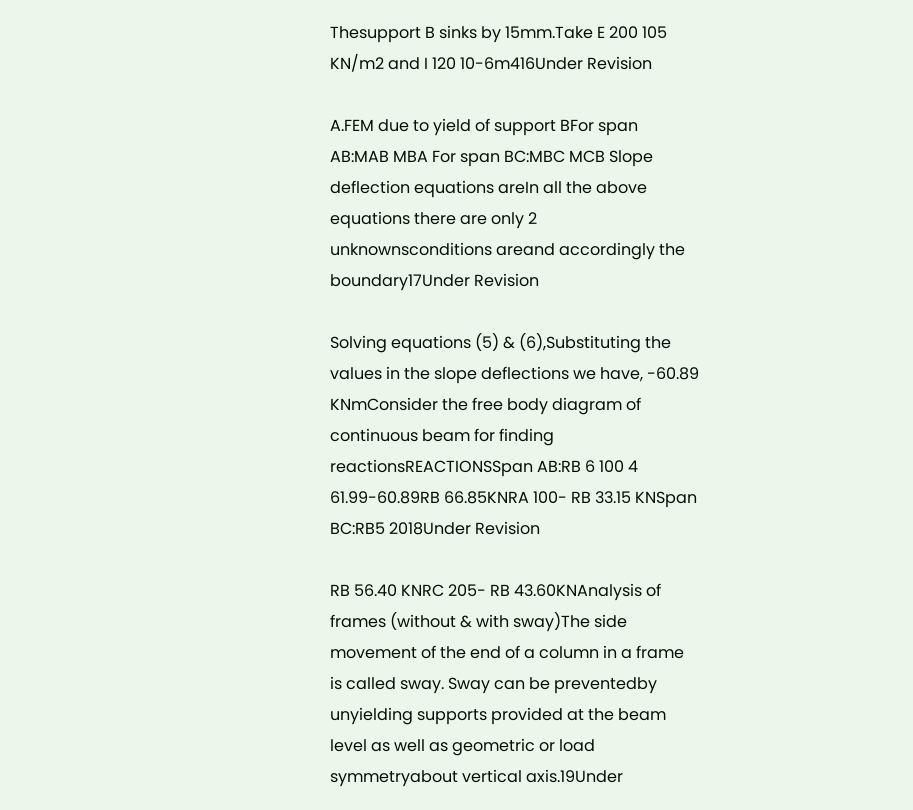Thesupport B sinks by 15mm.Take E 200 105 KN/m2 and I 120 10-6m416Under Revision

A.FEM due to yield of support BFor span AB:MAB MBA For span BC:MBC MCB Slope deflection equations areIn all the above equations there are only 2 unknownsconditions areand accordingly the boundary17Under Revision

Solving equations (5) & (6),Substituting the values in the slope deflections we have, -60.89 KNmConsider the free body diagram of continuous beam for finding reactionsREACTIONSSpan AB:RB 6 100 4 61.99-60.89RB 66.85KNRA 100- RB 33.15 KNSpan BC:RB5 2018Under Revision

RB 56.40 KNRC 205- RB 43.60KNAnalysis of frames (without & with sway)The side movement of the end of a column in a frame is called sway. Sway can be preventedby unyielding supports provided at the beam level as well as geometric or load symmetryabout vertical axis.19Under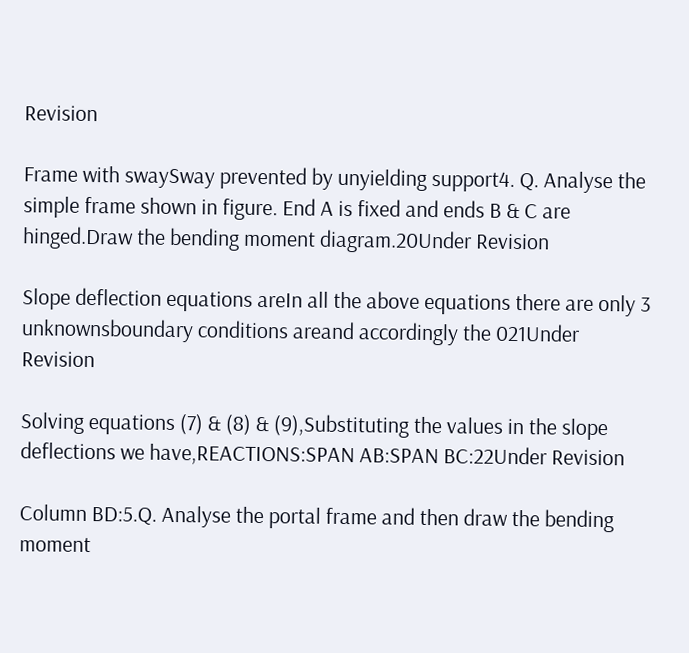Revision

Frame with swaySway prevented by unyielding support4. Q. Analyse the simple frame shown in figure. End A is fixed and ends B & C are hinged.Draw the bending moment diagram.20Under Revision

Slope deflection equations areIn all the above equations there are only 3 unknownsboundary conditions areand accordingly the 021Under Revision

Solving equations (7) & (8) & (9),Substituting the values in the slope deflections we have,REACTIONS:SPAN AB:SPAN BC:22Under Revision

Column BD:5.Q. Analyse the portal frame and then draw the bending moment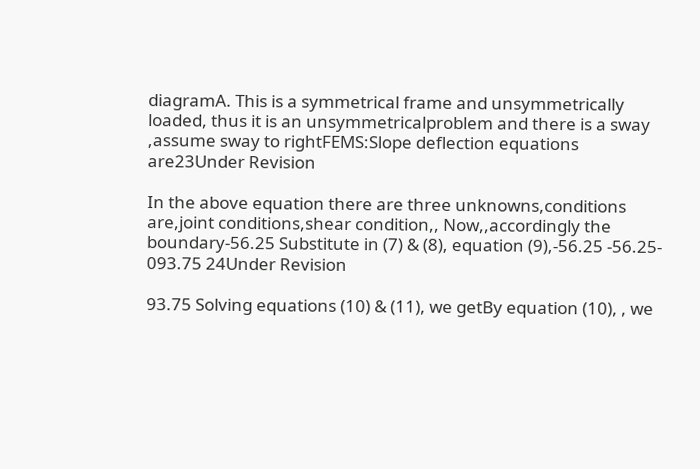diagramA. This is a symmetrical frame and unsymmetrically loaded, thus it is an unsymmetricalproblem and there is a sway ,assume sway to rightFEMS:Slope deflection equations are23Under Revision

In the above equation there are three unknowns,conditions are,joint conditions,shear condition,, Now,,accordingly the boundary-56.25 Substitute in (7) & (8), equation (9),-56.25 -56.25- 093.75 24Under Revision

93.75 Solving equations (10) & (11), we getBy equation (10), , we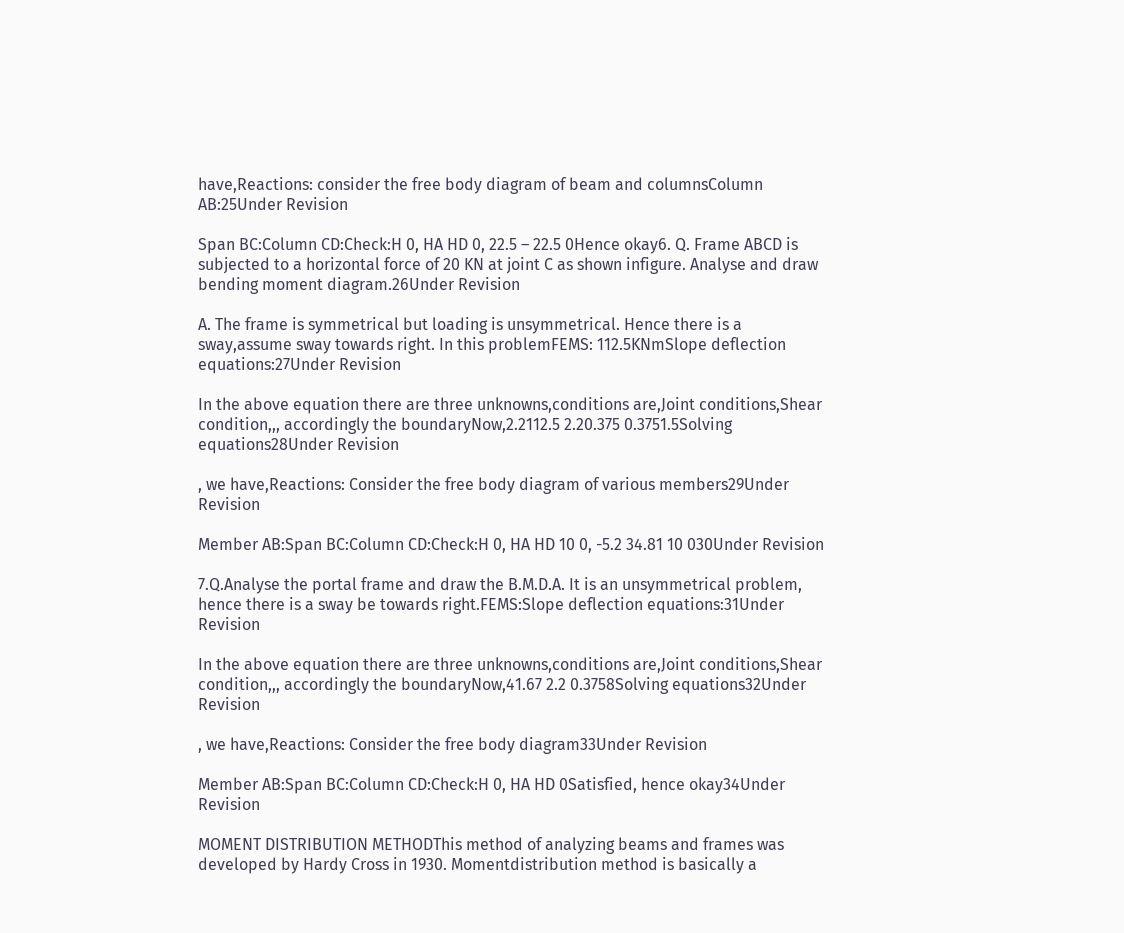have,Reactions: consider the free body diagram of beam and columnsColumn AB:25Under Revision

Span BC:Column CD:Check:H 0, HA HD 0, 22.5 – 22.5 0Hence okay6. Q. Frame ABCD is subjected to a horizontal force of 20 KN at joint C as shown infigure. Analyse and draw bending moment diagram.26Under Revision

A. The frame is symmetrical but loading is unsymmetrical. Hence there is a sway,assume sway towards right. In this problemFEMS: 112.5KNmSlope deflection equations:27Under Revision

In the above equation there are three unknowns,conditions are,Joint conditions,Shear condition,,, accordingly the boundaryNow,2.2112.5 2.20.375 0.3751.5Solving equations28Under Revision

, we have,Reactions: Consider the free body diagram of various members29Under Revision

Member AB:Span BC:Column CD:Check:H 0, HA HD 10 0, -5.2 34.81 10 030Under Revision

7.Q.Analyse the portal frame and draw the B.M.D.A. It is an unsymmetrical problem, hence there is a sway be towards right.FEMS:Slope deflection equations:31Under Revision

In the above equation there are three unknowns,conditions are,Joint conditions,Shear condition,,, accordingly the boundaryNow,41.67 2.2 0.3758Solving equations32Under Revision

, we have,Reactions: Consider the free body diagram33Under Revision

Member AB:Span BC:Column CD:Check:H 0, HA HD 0Satisfied, hence okay34Under Revision

MOMENT DISTRIBUTION METHODThis method of analyzing beams and frames was developed by Hardy Cross in 1930. Momentdistribution method is basically a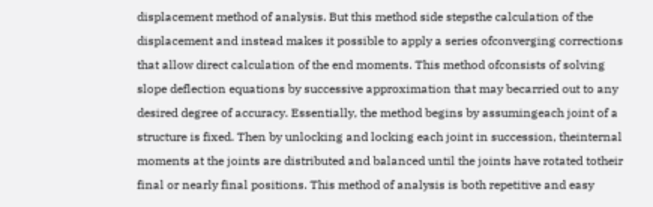displacement method of analysis. But this method side stepsthe calculation of the displacement and instead makes it possible to apply a series ofconverging corrections that allow direct calculation of the end moments. This method ofconsists of solving slope deflection equations by successive approximation that may becarried out to any desired degree of accuracy. Essentially, the method begins by assumingeach joint of a structure is fixed. Then by unlocking and locking each joint in succession, theinternal moments at the joints are distributed and balanced until the joints have rotated totheir final or nearly final positions. This method of analysis is both repetitive and easy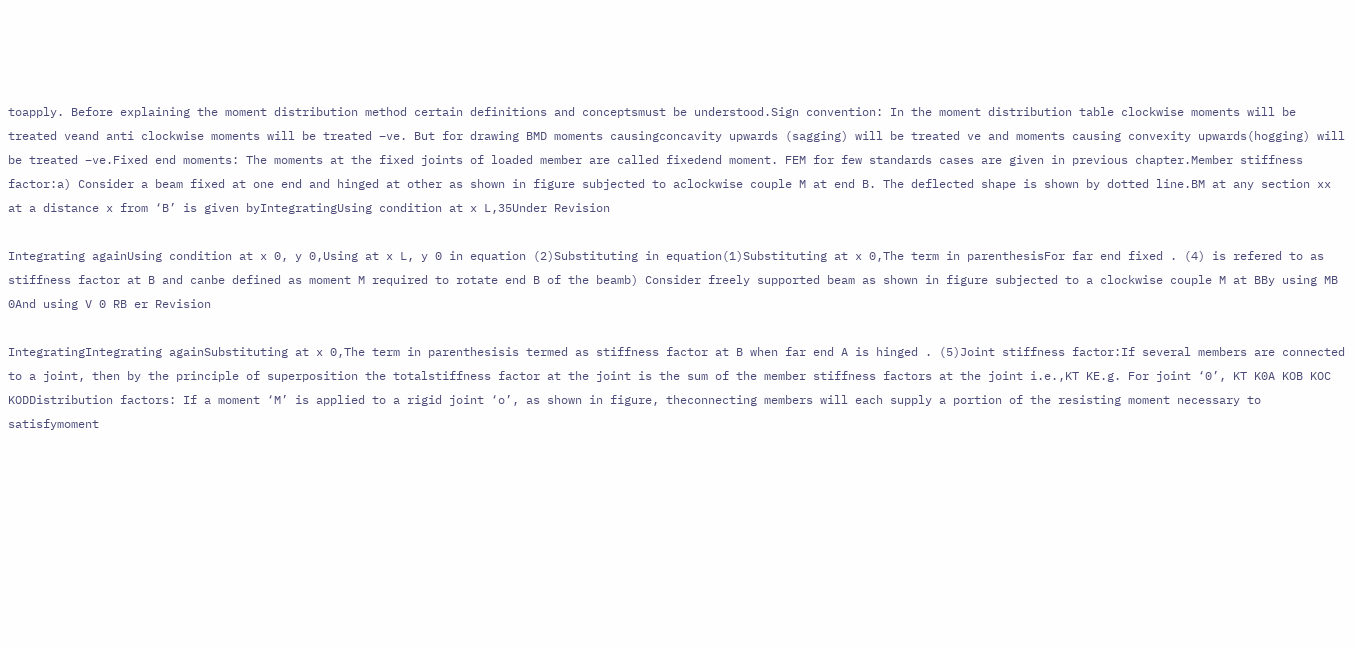toapply. Before explaining the moment distribution method certain definitions and conceptsmust be understood.Sign convention: In the moment distribution table clockwise moments will be treated veand anti clockwise moments will be treated –ve. But for drawing BMD moments causingconcavity upwards (sagging) will be treated ve and moments causing convexity upwards(hogging) will be treated –ve.Fixed end moments: The moments at the fixed joints of loaded member are called fixedend moment. FEM for few standards cases are given in previous chapter.Member stiffness factor:a) Consider a beam fixed at one end and hinged at other as shown in figure subjected to aclockwise couple M at end B. The deflected shape is shown by dotted line.BM at any section xx at a distance x from ‘B’ is given byIntegratingUsing condition at x L,35Under Revision

Integrating againUsing condition at x 0, y 0,Using at x L, y 0 in equation (2)Substituting in equation(1)Substituting at x 0,The term in parenthesisFor far end fixed . (4) is refered to as stiffness factor at B and canbe defined as moment M required to rotate end B of the beamb) Consider freely supported beam as shown in figure subjected to a clockwise couple M at BBy using MB 0And using V 0 RB er Revision

IntegratingIntegrating againSubstituting at x 0,The term in parenthesisis termed as stiffness factor at B when far end A is hinged . (5)Joint stiffness factor:If several members are connected to a joint, then by the principle of superposition the totalstiffness factor at the joint is the sum of the member stiffness factors at the joint i.e.,KT KE.g. For joint ‘0’, KT K0A KOB KOC KODDistribution factors: If a moment ‘M’ is applied to a rigid joint ‘o’, as shown in figure, theconnecting members will each supply a portion of the resisting moment necessary to satisfymoment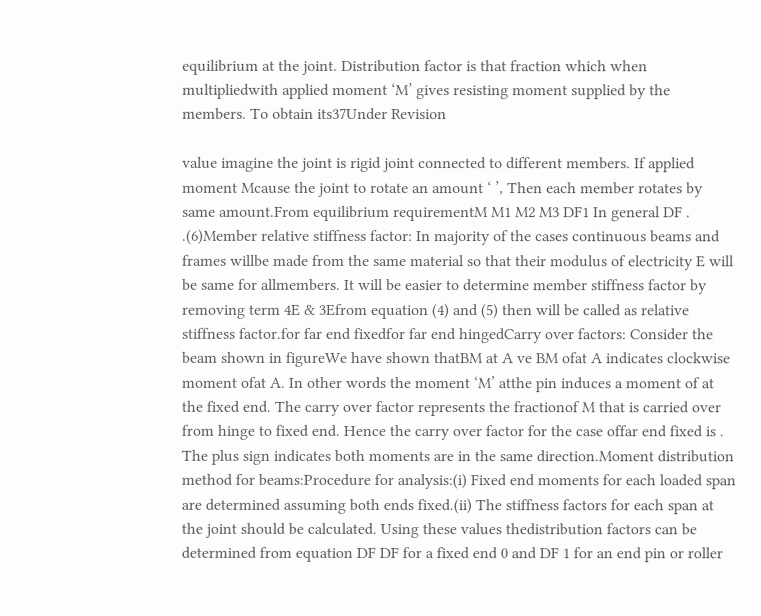equilibrium at the joint. Distribution factor is that fraction which when multipliedwith applied moment ‘M’ gives resisting moment supplied by the members. To obtain its37Under Revision

value imagine the joint is rigid joint connected to different members. If applied moment Mcause the joint to rotate an amount ‘ ’, Then each member rotates by same amount.From equilibrium requirementM M1 M2 M3 DF1 In general DF . .(6)Member relative stiffness factor: In majority of the cases continuous beams and frames willbe made from the same material so that their modulus of electricity E will be same for allmembers. It will be easier to determine member stiffness factor by removing term 4E & 3Efrom equation (4) and (5) then will be called as relative stiffness factor.for far end fixedfor far end hingedCarry over factors: Consider the beam shown in figureWe have shown thatBM at A ve BM ofat A indicates clockwise moment ofat A. In other words the moment ‘M’ atthe pin induces a moment of at the fixed end. The carry over factor represents the fractionof M that is carried over from hinge to fixed end. Hence the carry over factor for the case offar end fixed is . The plus sign indicates both moments are in the same direction.Moment distribution method for beams:Procedure for analysis:(i) Fixed end moments for each loaded span are determined assuming both ends fixed.(ii) The stiffness factors for each span at the joint should be calculated. Using these values thedistribution factors can be determined from equation DF DF for a fixed end 0 and DF 1 for an end pin or roller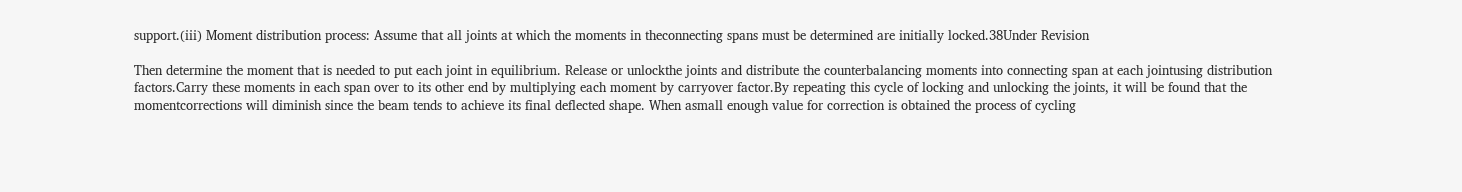support.(iii) Moment distribution process: Assume that all joints at which the moments in theconnecting spans must be determined are initially locked.38Under Revision

Then determine the moment that is needed to put each joint in equilibrium. Release or unlockthe joints and distribute the counterbalancing moments into connecting span at each jointusing distribution factors.Carry these moments in each span over to its other end by multiplying each moment by carryover factor.By repeating this cycle of locking and unlocking the joints, it will be found that the momentcorrections will diminish since the beam tends to achieve its final deflected shape. When asmall enough value for correction is obtained the process of cycling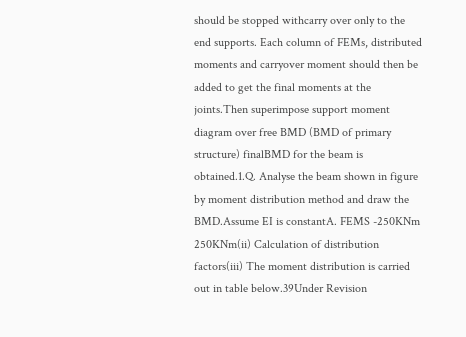should be stopped withcarry over only to the end supports. Each column of FEMs, distributed moments and carryover moment should then be added to get the final moments at the joints.Then superimpose support moment diagram over free BMD (BMD of primary structure) finalBMD for the beam is obtained.1.Q. Analyse the beam shown in figure by moment distribution method and draw the BMD.Assume EI is constantA. FEMS -250KNm 250KNm(ii) Calculation of distribution factors(iii) The moment distribution is carried out in table below.39Under Revision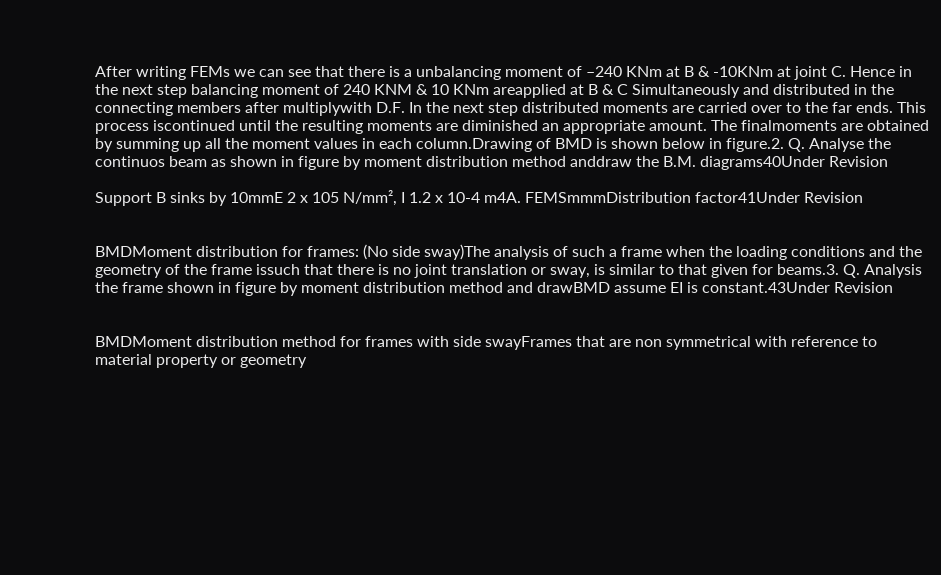After writing FEMs we can see that there is a unbalancing moment of –240 KNm at B & -10KNm at joint C. Hence in the next step balancing moment of 240 KNM & 10 KNm areapplied at B & C Simultaneously and distributed in the connecting members after multiplywith D.F. In the next step distributed moments are carried over to the far ends. This process iscontinued until the resulting moments are diminished an appropriate amount. The finalmoments are obtained by summing up all the moment values in each column.Drawing of BMD is shown below in figure.2. Q. Analyse the continuos beam as shown in figure by moment distribution method anddraw the B.M. diagrams40Under Revision

Support B sinks by 10mmE 2 x 105 N/mm², I 1.2 x 10-4 m4A. FEMSmmmDistribution factor41Under Revision


BMDMoment distribution for frames: (No side sway)The analysis of such a frame when the loading conditions and the geometry of the frame issuch that there is no joint translation or sway, is similar to that given for beams.3. Q. Analysis the frame shown in figure by moment distribution method and drawBMD assume EI is constant.43Under Revision


BMDMoment distribution method for frames with side swayFrames that are non symmetrical with reference to material property or geometry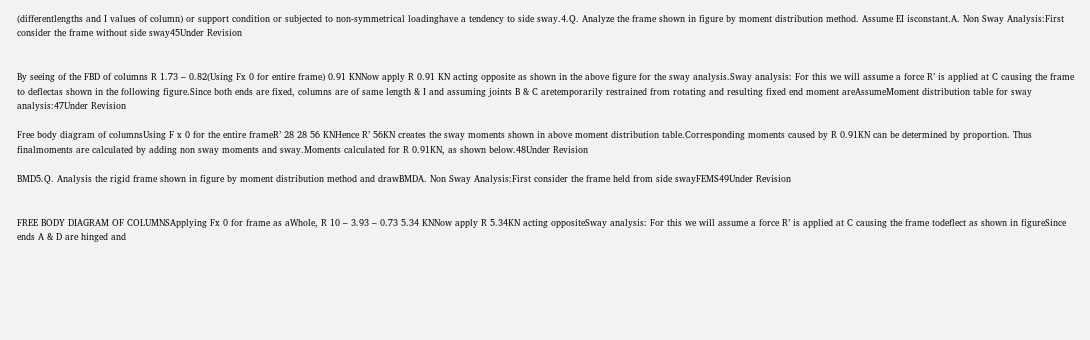(differentlengths and I values of column) or support condition or subjected to non-symmetrical loadinghave a tendency to side sway.4.Q. Analyze the frame shown in figure by moment distribution method. Assume EI isconstant.A. Non Sway Analysis:First consider the frame without side sway45Under Revision


By seeing of the FBD of columns R 1.73 – 0.82(Using Fx 0 for entire frame) 0.91 KNNow apply R 0.91 KN acting opposite as shown in the above figure for the sway analysis.Sway analysis: For this we will assume a force R’ is applied at C causing the frame to deflectas shown in the following figure.Since both ends are fixed, columns are of same length & I and assuming joints B & C aretemporarily restrained from rotating and resulting fixed end moment areAssumeMoment distribution table for sway analysis:47Under Revision

Free body diagram of columnsUsing F x 0 for the entire frameR’ 28 28 56 KNHence R’ 56KN creates the sway moments shown in above moment distribution table.Corresponding moments caused by R 0.91KN can be determined by proportion. Thus finalmoments are calculated by adding non sway moments and sway.Moments calculated for R 0.91KN, as shown below.48Under Revision

BMD5.Q. Analysis the rigid frame shown in figure by moment distribution method and drawBMDA. Non Sway Analysis:First consider the frame held from side swayFEMS49Under Revision


FREE BODY DIAGRAM OF COLUMNSApplying Fx 0 for frame as aWhole, R 10 – 3.93 – 0.73 5.34 KNNow apply R 5.34KN acting oppositeSway analysis: For this we will assume a force R’ is applied at C causing the frame todeflect as shown in figureSince ends A & D are hinged and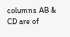columns AB & CD are of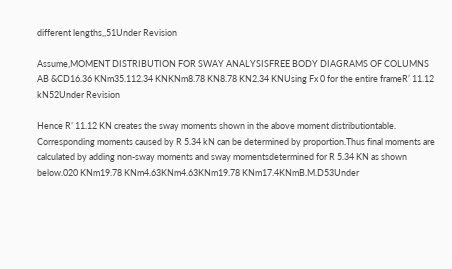different lengths,,51Under Revision

Assume,MOMENT DISTRIBUTION FOR SWAY ANALYSISFREE BODY DIAGRAMS OF COLUMNS AB &CD16.36 KNm35.112.34 KNKNm8.78 KN8.78 KN2.34 KNUsing Fx 0 for the entire frameR’ 11.12 kN52Under Revision

Hence R’ 11.12 KN creates the sway moments shown in the above moment distributiontable. Corresponding moments caused by R 5.34 kN can be determined by proportion.Thus final moments are calculated by adding non-sway moments and sway momentsdetermined for R 5.34 KN as shown below.020 KNm19.78 KNm4.63KNm4.63KNm19.78 KNm17.4KNmB.M.D53Under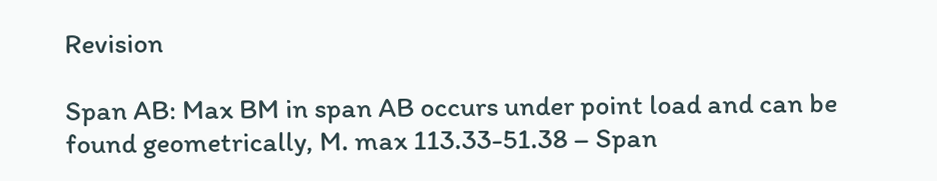Revision

Span AB: Max BM in span AB occurs under point load and can be found geometrically, M. max 113.33-51.38 – Span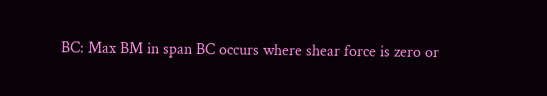BC: Max BM in span BC occurs where shear force is zero or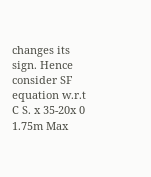changes its sign. Hence consider SF equation w.r.t C S. x 35-20x 0 1.75m Max